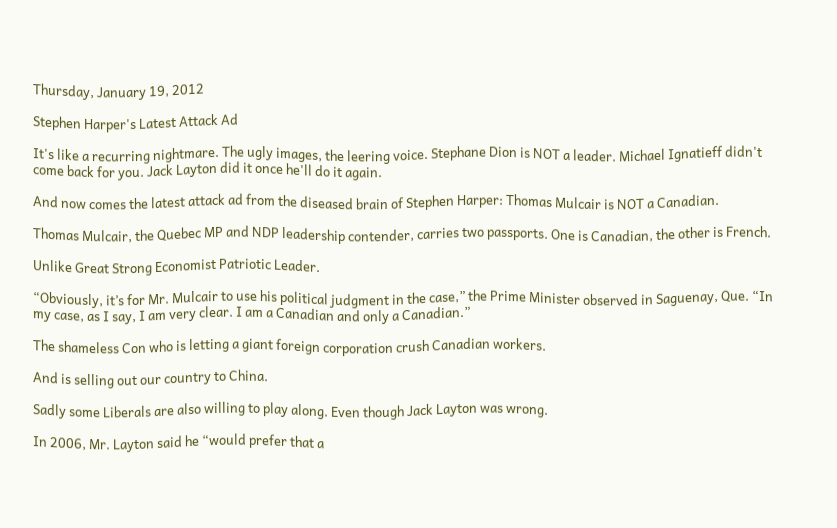Thursday, January 19, 2012

Stephen Harper's Latest Attack Ad

It's like a recurring nightmare. The ugly images, the leering voice. Stephane Dion is NOT a leader. Michael Ignatieff didn't come back for you. Jack Layton did it once he'll do it again.

And now comes the latest attack ad from the diseased brain of Stephen Harper: Thomas Mulcair is NOT a Canadian.

Thomas Mulcair, the Quebec MP and NDP leadership contender, carries two passports. One is Canadian, the other is French.

Unlike Great Strong Economist Patriotic Leader.

“Obviously, it’s for Mr. Mulcair to use his political judgment in the case,” the Prime Minister observed in Saguenay, Que. “In my case, as I say, I am very clear. I am a Canadian and only a Canadian.”

The shameless Con who is letting a giant foreign corporation crush Canadian workers.

And is selling out our country to China.

Sadly some Liberals are also willing to play along. Even though Jack Layton was wrong.

In 2006, Mr. Layton said he “would prefer that a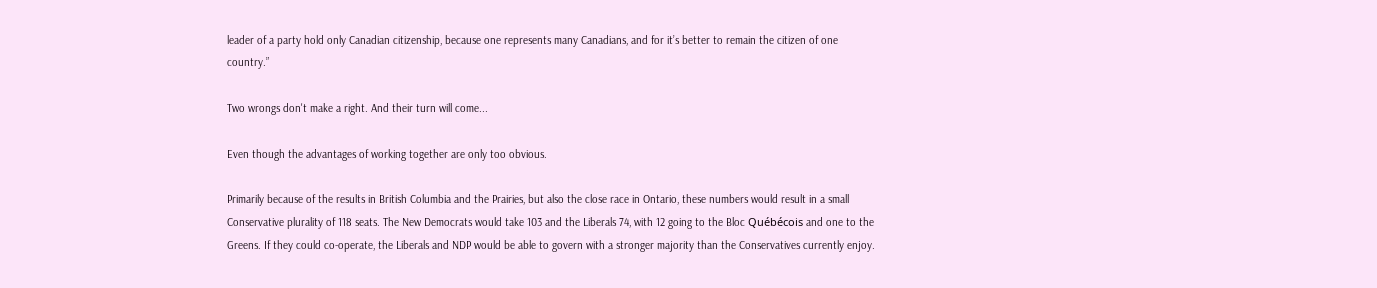leader of a party hold only Canadian citizenship, because one represents many Canadians, and for it’s better to remain the citizen of one country.”

Two wrongs don't make a right. And their turn will come...

Even though the advantages of working together are only too obvious.

Primarily because of the results in British Columbia and the Prairies, but also the close race in Ontario, these numbers would result in a small Conservative plurality of 118 seats. The New Democrats would take 103 and the Liberals 74, with 12 going to the Bloc Québécois and one to the Greens. If they could co-operate, the Liberals and NDP would be able to govern with a stronger majority than the Conservatives currently enjoy.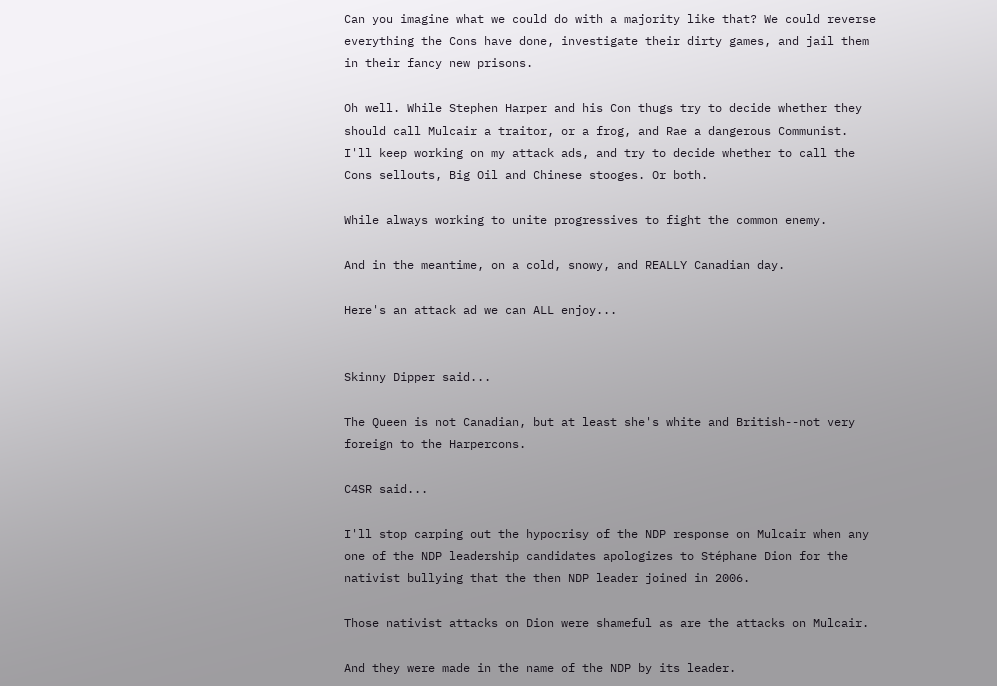Can you imagine what we could do with a majority like that? We could reverse everything the Cons have done, investigate their dirty games, and jail them in their fancy new prisons.

Oh well. While Stephen Harper and his Con thugs try to decide whether they should call Mulcair a traitor, or a frog, and Rae a dangerous Communist. I'll keep working on my attack ads, and try to decide whether to call the Cons sellouts, Big Oil and Chinese stooges. Or both.

While always working to unite progressives to fight the common enemy.

And in the meantime, on a cold, snowy, and REALLY Canadian day.

Here's an attack ad we can ALL enjoy...


Skinny Dipper said...

The Queen is not Canadian, but at least she's white and British--not very foreign to the Harpercons.

C4SR said...

I'll stop carping out the hypocrisy of the NDP response on Mulcair when any one of the NDP leadership candidates apologizes to Stéphane Dion for the nativist bullying that the then NDP leader joined in 2006.

Those nativist attacks on Dion were shameful as are the attacks on Mulcair.

And they were made in the name of the NDP by its leader.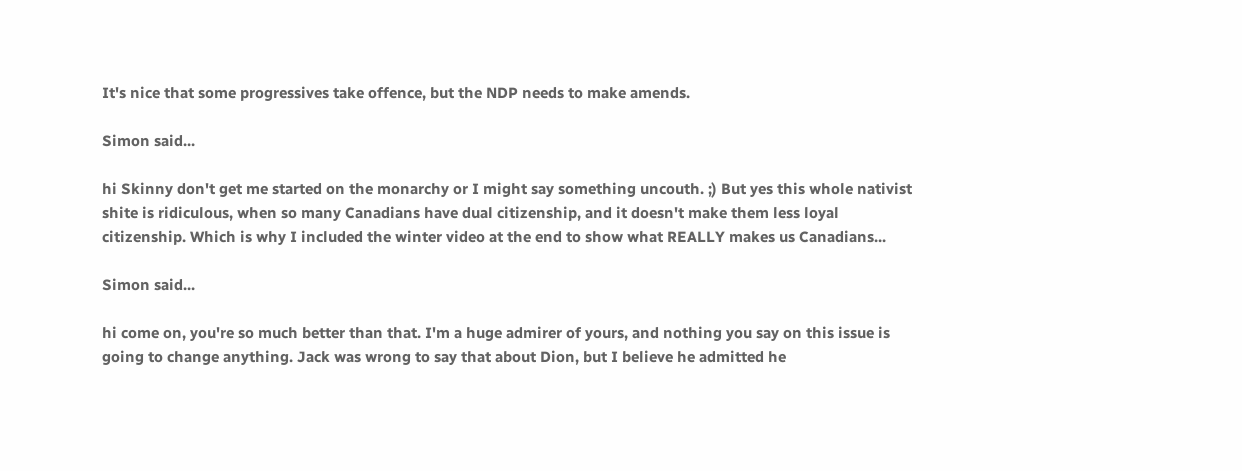It's nice that some progressives take offence, but the NDP needs to make amends.

Simon said...

hi Skinny don't get me started on the monarchy or I might say something uncouth. ;) But yes this whole nativist shite is ridiculous, when so many Canadians have dual citizenship, and it doesn't make them less loyal citizenship. Which is why I included the winter video at the end to show what REALLY makes us Canadians...

Simon said...

hi come on, you're so much better than that. I'm a huge admirer of yours, and nothing you say on this issue is going to change anything. Jack was wrong to say that about Dion, but I believe he admitted he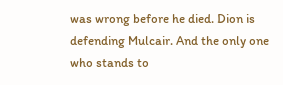was wrong before he died. Dion is defending Mulcair. And the only one who stands to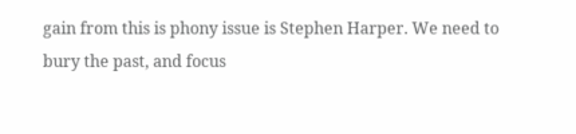gain from this is phony issue is Stephen Harper. We need to bury the past, and focus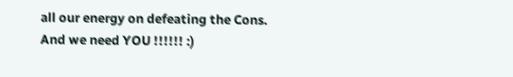all our energy on defeating the Cons. And we need YOU !!!!!! :)